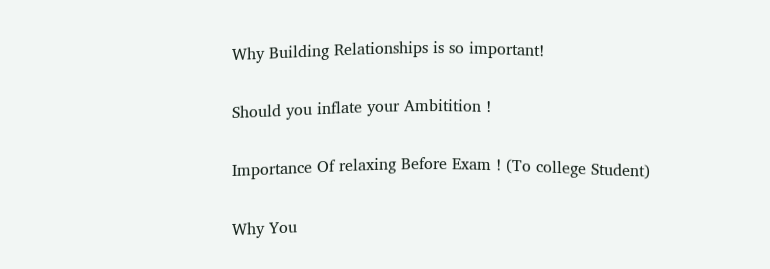Why Building Relationships is so important!

Should you inflate your Ambitition !

Importance Of relaxing Before Exam ! (To college Student)

Why You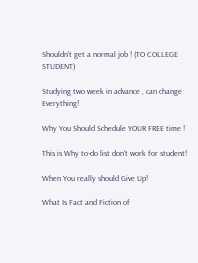Shouldn't get a normal job ! (TO COLLEGE STUDENT)

Studying two week in advance , can change Everything!

Why You Should Schedule YOUR FREE time !

This is Why to-do list don't work for student!

When You really should Give Up!

What Is Fact and Fiction of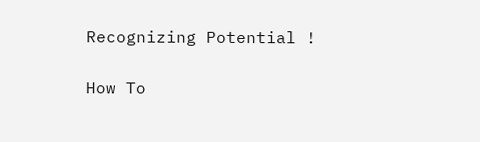Recognizing Potential !

How To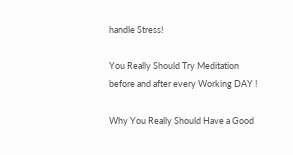handle Stress!

You Really Should Try Meditation before and after every Working DAY !

Why You Really Should Have a Good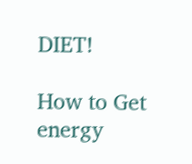DIET!

How to Get energy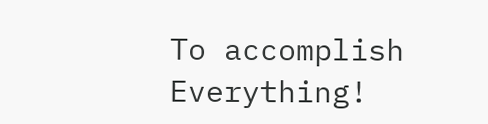To accomplish Everything!